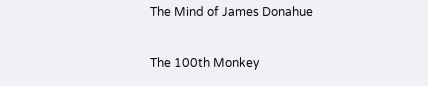The Mind of James Donahue

The 100th Monkey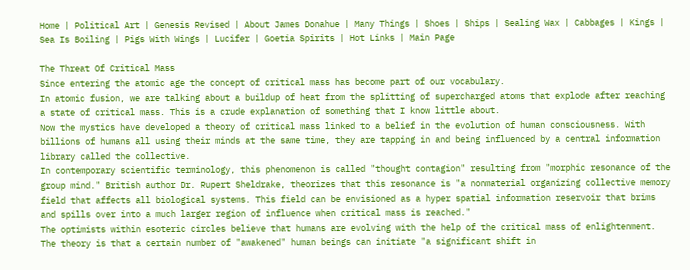Home | Political Art | Genesis Revised | About James Donahue | Many Things | Shoes | Ships | Sealing Wax | Cabbages | Kings | Sea Is Boiling | Pigs With Wings | Lucifer | Goetia Spirits | Hot Links | Main Page

The Threat Of Critical Mass
Since entering the atomic age the concept of critical mass has become part of our vocabulary.
In atomic fusion, we are talking about a buildup of heat from the splitting of supercharged atoms that explode after reaching a state of critical mass. This is a crude explanation of something that I know little about.
Now the mystics have developed a theory of critical mass linked to a belief in the evolution of human consciousness. With billions of humans all using their minds at the same time, they are tapping in and being influenced by a central information library called the collective.
In contemporary scientific terminology, this phenomenon is called "thought contagion" resulting from "morphic resonance of the group mind." British author Dr. Rupert Sheldrake, theorizes that this resonance is "a nonmaterial organizing collective memory field that affects all biological systems. This field can be envisioned as a hyper spatial information reservoir that brims and spills over into a much larger region of influence when critical mass is reached."
The optimists within esoteric circles believe that humans are evolving with the help of the critical mass of enlightenment. The theory is that a certain number of "awakened" human beings can initiate "a significant shift in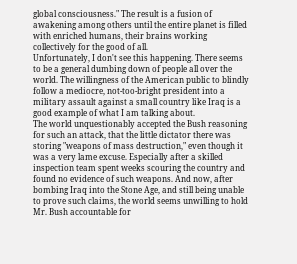global consciousness." The result is a fusion of awakening among others until the entire planet is filled with enriched humans, their brains working collectively for the good of all.
Unfortunately, I don't see this happening. There seems to be a general dumbing down of people all over the world. The willingness of the American public to blindly follow a mediocre, not-too-bright president into a military assault against a small country like Iraq is a good example of what I am talking about.
The world unquestionably accepted the Bush reasoning for such an attack, that the little dictator there was storing "weapons of mass destruction," even though it was a very lame excuse. Especially after a skilled inspection team spent weeks scouring the country and found no evidence of such weapons. And now, after bombing Iraq into the Stone Age, and still being unable to prove such claims, the world seems unwilling to hold Mr. Bush accountable for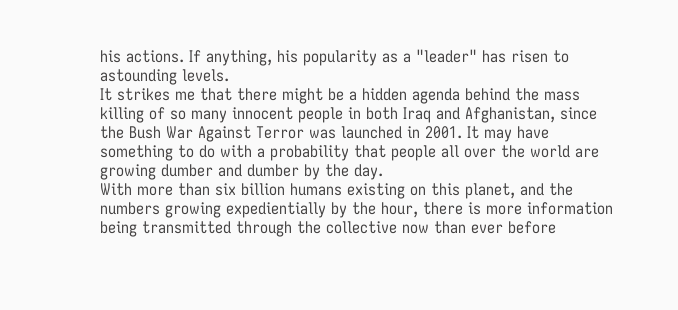his actions. If anything, his popularity as a "leader" has risen to astounding levels.
It strikes me that there might be a hidden agenda behind the mass killing of so many innocent people in both Iraq and Afghanistan, since the Bush War Against Terror was launched in 2001. It may have something to do with a probability that people all over the world are growing dumber and dumber by the day.
With more than six billion humans existing on this planet, and the numbers growing expedientially by the hour, there is more information being transmitted through the collective now than ever before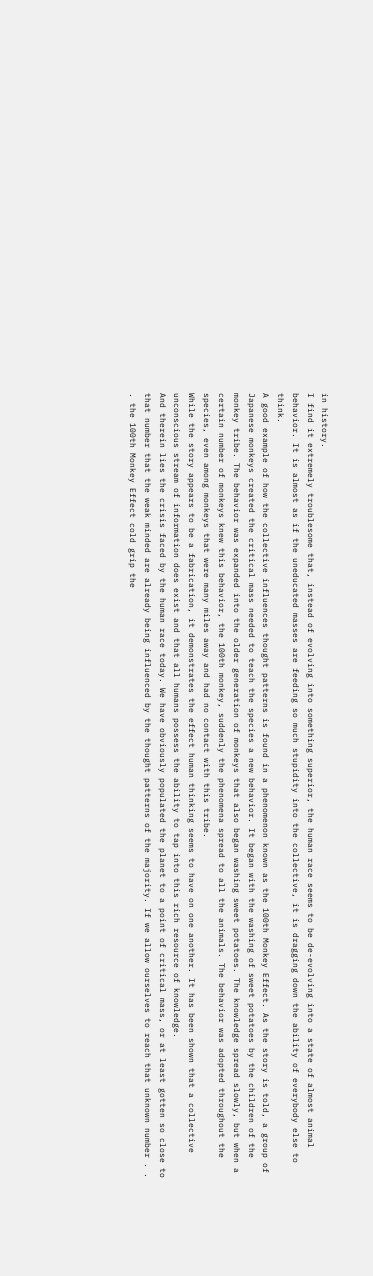in history.
I find it extremely troublesome that, instead of evolving into something superior, the human race seems to be de-evolving into a state of almost animal behavior. It is almost as if the uneducated masses are feeding so much stupidity into the collective, it is dragging down the ability of everybody else to think.
A good example of how the collective influences thought patterns is found in a phenomenon known as the 100th Monkey Effect. As the story is told, a group of Japanese monkeys created the critical mass needed to teach the species a new behavior. It began with the washing of sweet potatoes by the children of the monkey tribe. The behavior was expanded into the older generation of monkeys that also began washing sweet potatoes. The knowledge spread slowly, but when a certain number of monkeys knew this behavior, the 100th monkey, suddenly the phenomena spread to all the animals. The behavior was adopted throughout the species, even among monkeys that were many miles away and had no contact with this tribe.
While the story appears to be a fabrication, it demonstrates the effect human thinking seems to have on one another. It has been shown that a collective unconscious stream of information does exist and that all humans possess the ability to tap into this rich resource of knowledge.
And therein lies the crisis faced by the human race today. We have obviously populated the planet to a point of critical mass, or at least gotten so close to that number that the weak minded are already being influenced by the thought patterns of the majority. If we allow ourselves to reach that unknown number . . . the 100th Monkey Effect cold grip the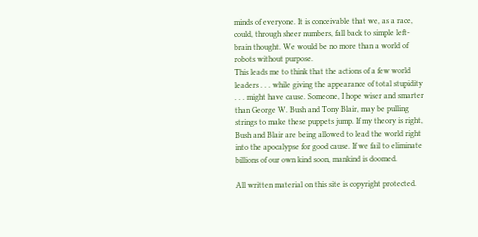minds of everyone. It is conceivable that we, as a race, could, through sheer numbers, fall back to simple left-brain thought. We would be no more than a world of robots without purpose.
This leads me to think that the actions of a few world leaders . . . while giving the appearance of total stupidity . . . might have cause. Someone, I hope wiser and smarter than George W. Bush and Tony Blair, may be pulling strings to make these puppets jump. If my theory is right, Bush and Blair are being allowed to lead the world right into the apocalypse for good cause. If we fail to eliminate billions of our own kind soon, mankind is doomed.

All written material on this site is copyright protected.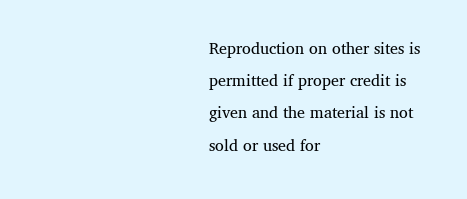Reproduction on other sites is permitted if proper credit is given and the material is not sold or used for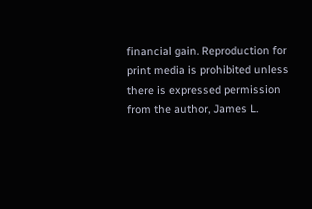financial gain. Reproduction for print media is prohibited unless there is expressed permission from the author, James L.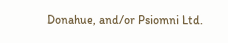Donahue, and/or Psiomni Ltd.